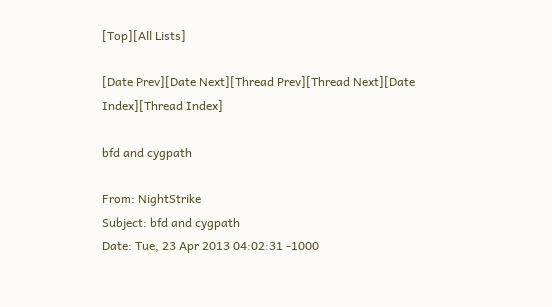[Top][All Lists]

[Date Prev][Date Next][Thread Prev][Thread Next][Date Index][Thread Index]

bfd and cygpath

From: NightStrike
Subject: bfd and cygpath
Date: Tue, 23 Apr 2013 04:02:31 -1000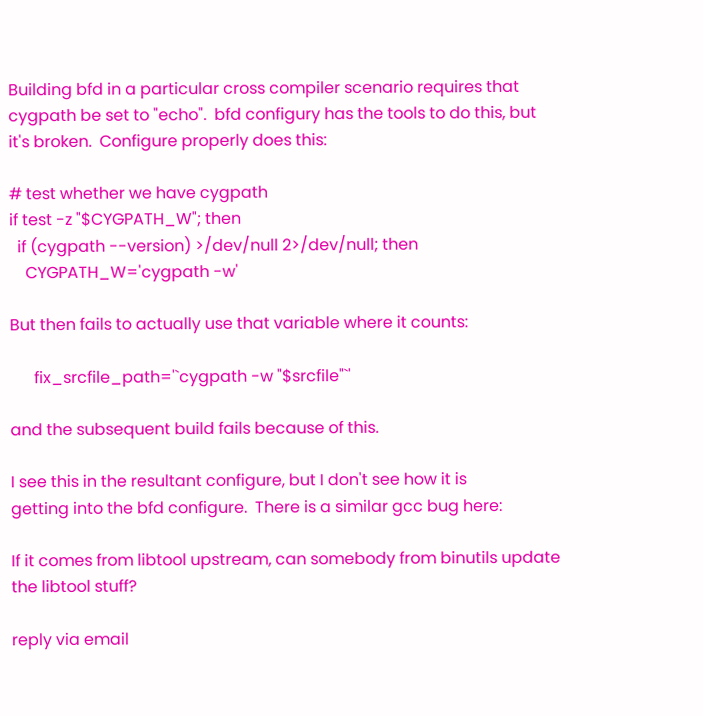Building bfd in a particular cross compiler scenario requires that
cygpath be set to "echo".  bfd configury has the tools to do this, but
it's broken.  Configure properly does this:

# test whether we have cygpath
if test -z "$CYGPATH_W"; then
  if (cygpath --version) >/dev/null 2>/dev/null; then
    CYGPATH_W='cygpath -w'

But then fails to actually use that variable where it counts:

      fix_srcfile_path='`cygpath -w "$srcfile"`'

and the subsequent build fails because of this.

I see this in the resultant configure, but I don't see how it is
getting into the bfd configure.  There is a similar gcc bug here:

If it comes from libtool upstream, can somebody from binutils update
the libtool stuff?

reply via email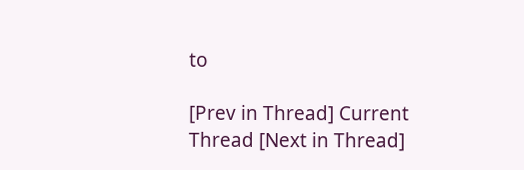to

[Prev in Thread] Current Thread [Next in Thread]